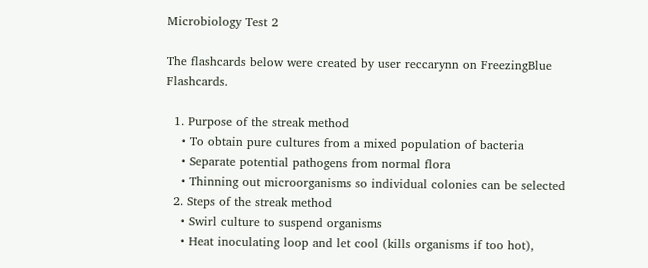Microbiology Test 2

The flashcards below were created by user reccarynn on FreezingBlue Flashcards.

  1. Purpose of the streak method
    • To obtain pure cultures from a mixed population of bacteria
    • Separate potential pathogens from normal flora
    • Thinning out microorganisms so individual colonies can be selected
  2. Steps of the streak method
    • Swirl culture to suspend organisms
    • Heat inoculating loop and let cool (kills organisms if too hot),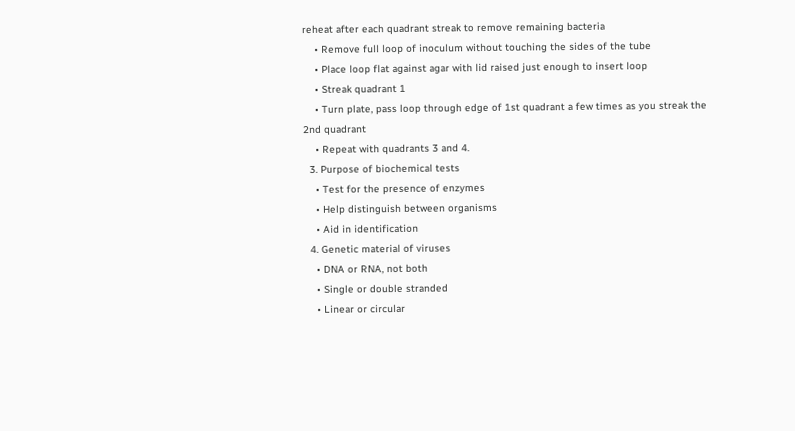reheat after each quadrant streak to remove remaining bacteria
    • Remove full loop of inoculum without touching the sides of the tube
    • Place loop flat against agar with lid raised just enough to insert loop
    • Streak quadrant 1
    • Turn plate, pass loop through edge of 1st quadrant a few times as you streak the 2nd quadrant
    • Repeat with quadrants 3 and 4.
  3. Purpose of biochemical tests
    • Test for the presence of enzymes
    • Help distinguish between organisms
    • Aid in identification
  4. Genetic material of viruses
    • DNA or RNA, not both
    • Single or double stranded
    • Linear or circular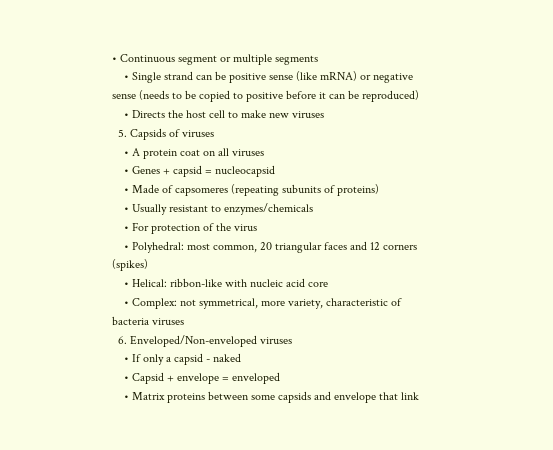• Continuous segment or multiple segments
    • Single strand can be positive sense (like mRNA) or negative sense (needs to be copied to positive before it can be reproduced)
    • Directs the host cell to make new viruses
  5. Capsids of viruses
    • A protein coat on all viruses
    • Genes + capsid = nucleocapsid
    • Made of capsomeres (repeating subunits of proteins)
    • Usually resistant to enzymes/chemicals
    • For protection of the virus
    • Polyhedral: most common, 20 triangular faces and 12 corners (spikes)
    • Helical: ribbon-like with nucleic acid core
    • Complex: not symmetrical, more variety, characteristic of bacteria viruses
  6. Enveloped/Non-enveloped viruses
    • If only a capsid - naked
    • Capsid + envelope = enveloped
    • Matrix proteins between some capsids and envelope that link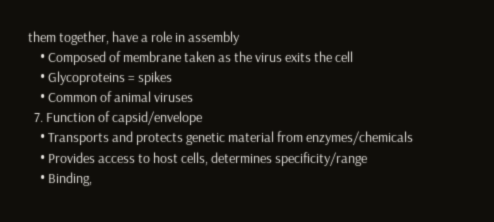them together, have a role in assembly
    • Composed of membrane taken as the virus exits the cell
    • Glycoproteins = spikes
    • Common of animal viruses
  7. Function of capsid/envelope
    • Transports and protects genetic material from enzymes/chemicals
    • Provides access to host cells, determines specificity/range
    • Binding,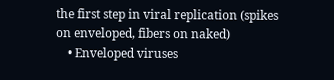the first step in viral replication (spikes on enveloped, fibers on naked)
    • Enveloped viruses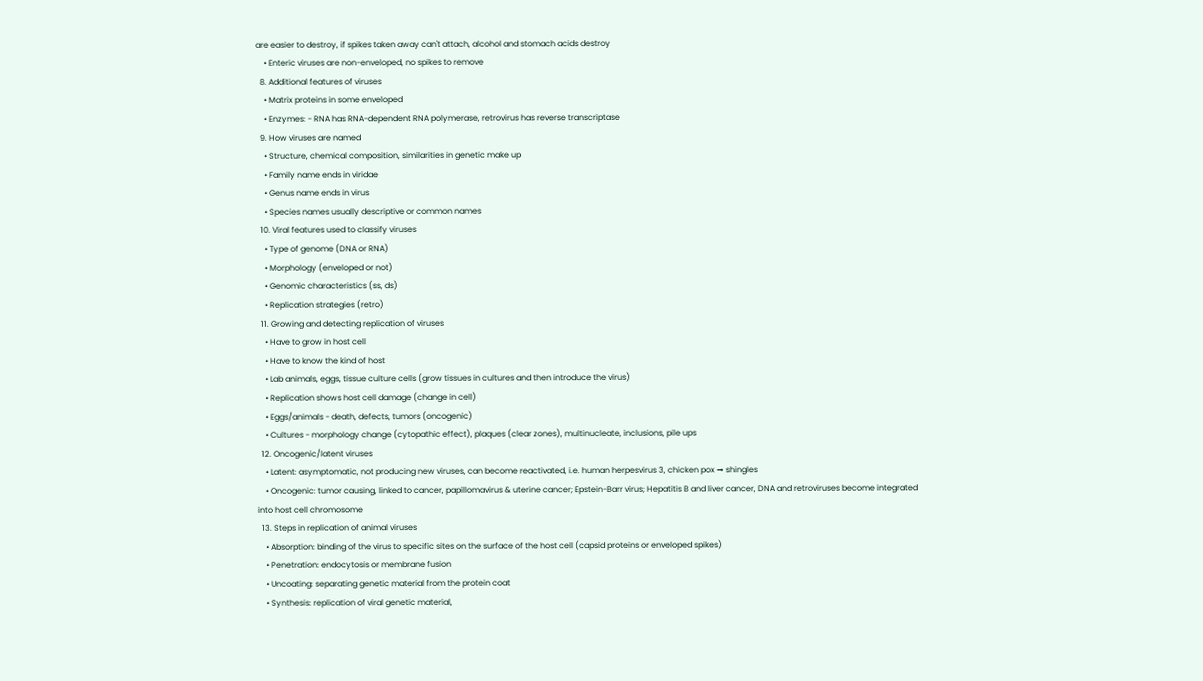are easier to destroy, if spikes taken away can't attach, alcohol and stomach acids destroy
    • Enteric viruses are non-enveloped, no spikes to remove
  8. Additional features of viruses
    • Matrix proteins in some enveloped
    • Enzymes: - RNA has RNA-dependent RNA polymerase, retrovirus has reverse transcriptase
  9. How viruses are named
    • Structure, chemical composition, similarities in genetic make up
    • Family name ends in viridae
    • Genus name ends in virus
    • Species names usually descriptive or common names
  10. Viral features used to classify viruses
    • Type of genome (DNA or RNA)
    • Morphology (enveloped or not)
    • Genomic characteristics (ss, ds)
    • Replication strategies (retro)
  11. Growing and detecting replication of viruses
    • Have to grow in host cell
    • Have to know the kind of host
    • Lab animals, eggs, tissue culture cells (grow tissues in cultures and then introduce the virus)
    • Replication shows host cell damage (change in cell)
    • Eggs/animals - death, defects, tumors (oncogenic)
    • Cultures - morphology change (cytopathic effect), plaques (clear zones), multinucleate, inclusions, pile ups
  12. Oncogenic/latent viruses
    • Latent: asymptomatic, not producing new viruses, can become reactivated, i.e. human herpesvirus 3, chicken pox → shingles
    • Oncogenic: tumor causing, linked to cancer, papillomavirus & uterine cancer; Epstein-Barr virus; Hepatitis B and liver cancer, DNA and retroviruses become integrated into host cell chromosome
  13. Steps in replication of animal viruses
    • Absorption: binding of the virus to specific sites on the surface of the host cell (capsid proteins or enveloped spikes)
    • Penetration: endocytosis or membrane fusion
    • Uncoating: separating genetic material from the protein coat
    • Synthesis: replication of viral genetic material,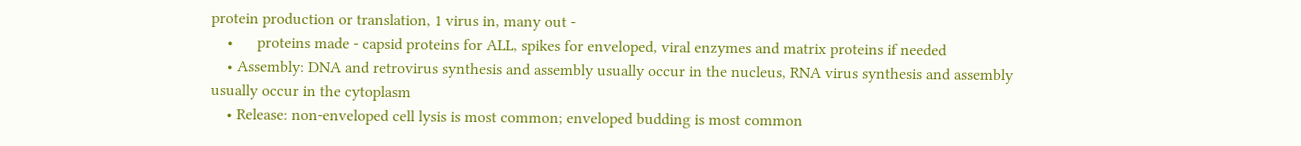protein production or translation, 1 virus in, many out -
    •      proteins made - capsid proteins for ALL, spikes for enveloped, viral enzymes and matrix proteins if needed
    • Assembly: DNA and retrovirus synthesis and assembly usually occur in the nucleus, RNA virus synthesis and assembly usually occur in the cytoplasm
    • Release: non-enveloped cell lysis is most common; enveloped budding is most common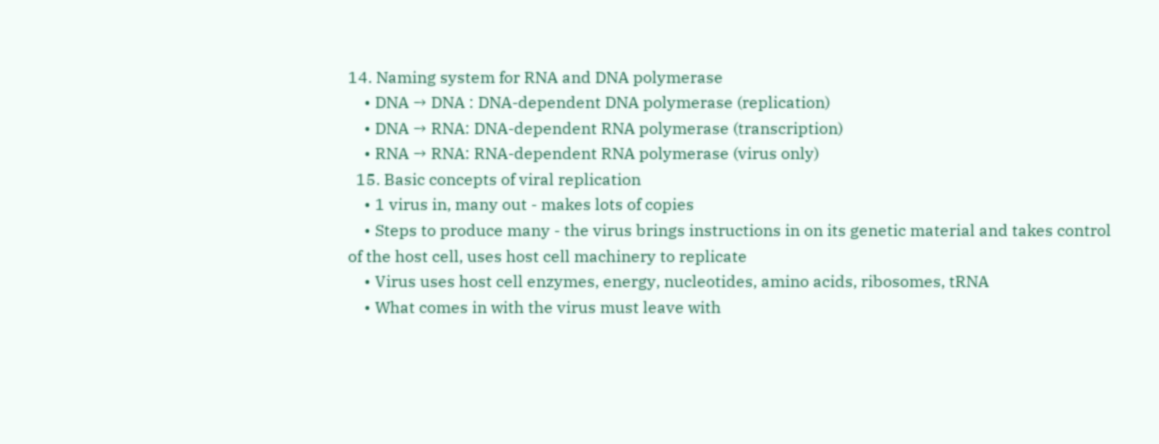14. Naming system for RNA and DNA polymerase
    • DNA → DNA : DNA-dependent DNA polymerase (replication)
    • DNA → RNA: DNA-dependent RNA polymerase (transcription)
    • RNA → RNA: RNA-dependent RNA polymerase (virus only)
  15. Basic concepts of viral replication
    • 1 virus in, many out - makes lots of copies
    • Steps to produce many - the virus brings instructions in on its genetic material and takes control of the host cell, uses host cell machinery to replicate
    • Virus uses host cell enzymes, energy, nucleotides, amino acids, ribosomes, tRNA
    • What comes in with the virus must leave with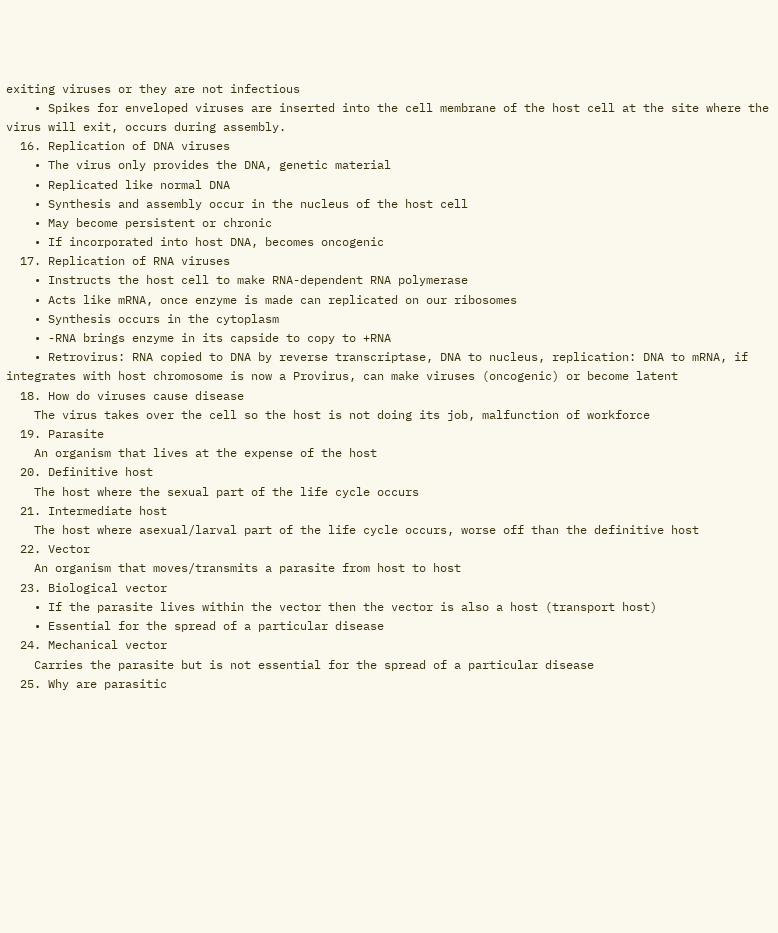exiting viruses or they are not infectious
    • Spikes for enveloped viruses are inserted into the cell membrane of the host cell at the site where the virus will exit, occurs during assembly.
  16. Replication of DNA viruses
    • The virus only provides the DNA, genetic material
    • Replicated like normal DNA
    • Synthesis and assembly occur in the nucleus of the host cell
    • May become persistent or chronic
    • If incorporated into host DNA, becomes oncogenic
  17. Replication of RNA viruses
    • Instructs the host cell to make RNA-dependent RNA polymerase
    • Acts like mRNA, once enzyme is made can replicated on our ribosomes
    • Synthesis occurs in the cytoplasm
    • -RNA brings enzyme in its capside to copy to +RNA
    • Retrovirus: RNA copied to DNA by reverse transcriptase, DNA to nucleus, replication: DNA to mRNA, if integrates with host chromosome is now a Provirus, can make viruses (oncogenic) or become latent
  18. How do viruses cause disease
    The virus takes over the cell so the host is not doing its job, malfunction of workforce
  19. Parasite
    An organism that lives at the expense of the host
  20. Definitive host
    The host where the sexual part of the life cycle occurs
  21. Intermediate host
    The host where asexual/larval part of the life cycle occurs, worse off than the definitive host
  22. Vector
    An organism that moves/transmits a parasite from host to host
  23. Biological vector
    • If the parasite lives within the vector then the vector is also a host (transport host)
    • Essential for the spread of a particular disease
  24. Mechanical vector
    Carries the parasite but is not essential for the spread of a particular disease
  25. Why are parasitic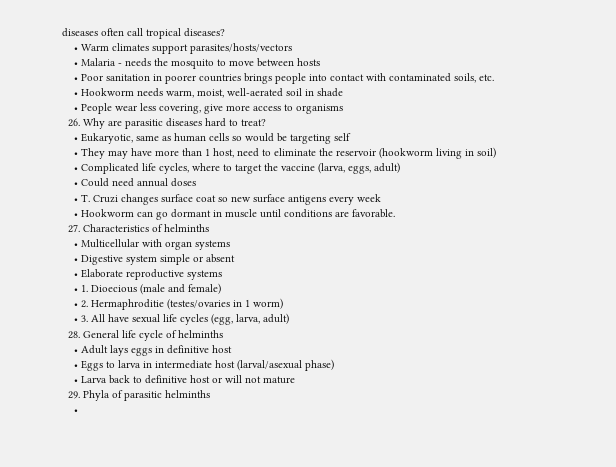diseases often call tropical diseases?
    • Warm climates support parasites/hosts/vectors
    • Malaria - needs the mosquito to move between hosts
    • Poor sanitation in poorer countries brings people into contact with contaminated soils, etc.
    • Hookworm needs warm, moist, well-aerated soil in shade
    • People wear less covering, give more access to organisms
  26. Why are parasitic diseases hard to treat?
    • Eukaryotic, same as human cells so would be targeting self
    • They may have more than 1 host, need to eliminate the reservoir (hookworm living in soil)
    • Complicated life cycles, where to target the vaccine (larva, eggs, adult)
    • Could need annual doses
    • T. Cruzi changes surface coat so new surface antigens every week
    • Hookworm can go dormant in muscle until conditions are favorable.
  27. Characteristics of helminths
    • Multicellular with organ systems
    • Digestive system simple or absent
    • Elaborate reproductive systems
    • 1. Dioecious (male and female)
    • 2. Hermaphroditie (testes/ovaries in 1 worm)
    • 3. All have sexual life cycles (egg, larva, adult)
  28. General life cycle of helminths
    • Adult lays eggs in definitive host
    • Eggs to larva in intermediate host (larval/asexual phase)
    • Larva back to definitive host or will not mature
  29. Phyla of parasitic helminths
    •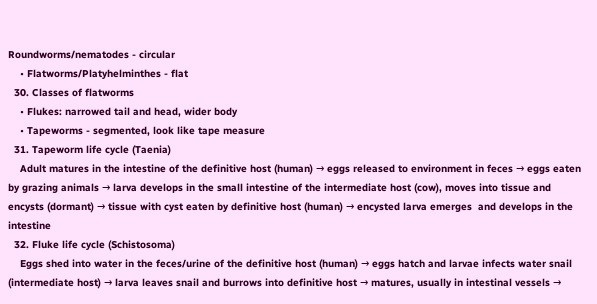Roundworms/nematodes - circular
    • Flatworms/Platyhelminthes - flat
  30. Classes of flatworms
    • Flukes: narrowed tail and head, wider body
    • Tapeworms - segmented, look like tape measure
  31. Tapeworm life cycle (Taenia)
    Adult matures in the intestine of the definitive host (human) → eggs released to environment in feces → eggs eaten by grazing animals → larva develops in the small intestine of the intermediate host (cow), moves into tissue and encysts (dormant) → tissue with cyst eaten by definitive host (human) → encysted larva emerges  and develops in the intestine
  32. Fluke life cycle (Schistosoma)
    Eggs shed into water in the feces/urine of the definitive host (human) → eggs hatch and larvae infects water snail (intermediate host) → larva leaves snail and burrows into definitive host → matures, usually in intestinal vessels →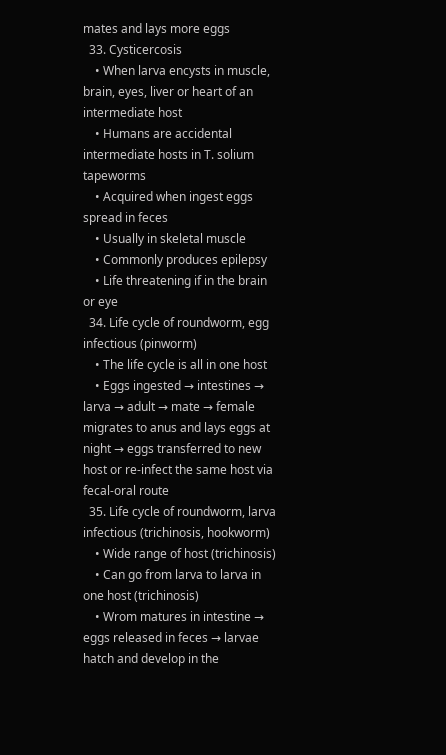mates and lays more eggs
  33. Cysticercosis
    • When larva encysts in muscle, brain, eyes, liver or heart of an intermediate host
    • Humans are accidental intermediate hosts in T. solium tapeworms
    • Acquired when ingest eggs spread in feces
    • Usually in skeletal muscle
    • Commonly produces epilepsy
    • Life threatening if in the brain or eye
  34. Life cycle of roundworm, egg infectious (pinworm)
    • The life cycle is all in one host
    • Eggs ingested → intestines → larva → adult → mate → female migrates to anus and lays eggs at night → eggs transferred to new host or re-infect the same host via fecal-oral route
  35. Life cycle of roundworm, larva infectious (trichinosis, hookworm)
    • Wide range of host (trichinosis)
    • Can go from larva to larva in one host (trichinosis)
    • Wrom matures in intestine → eggs released in feces → larvae hatch and develop in the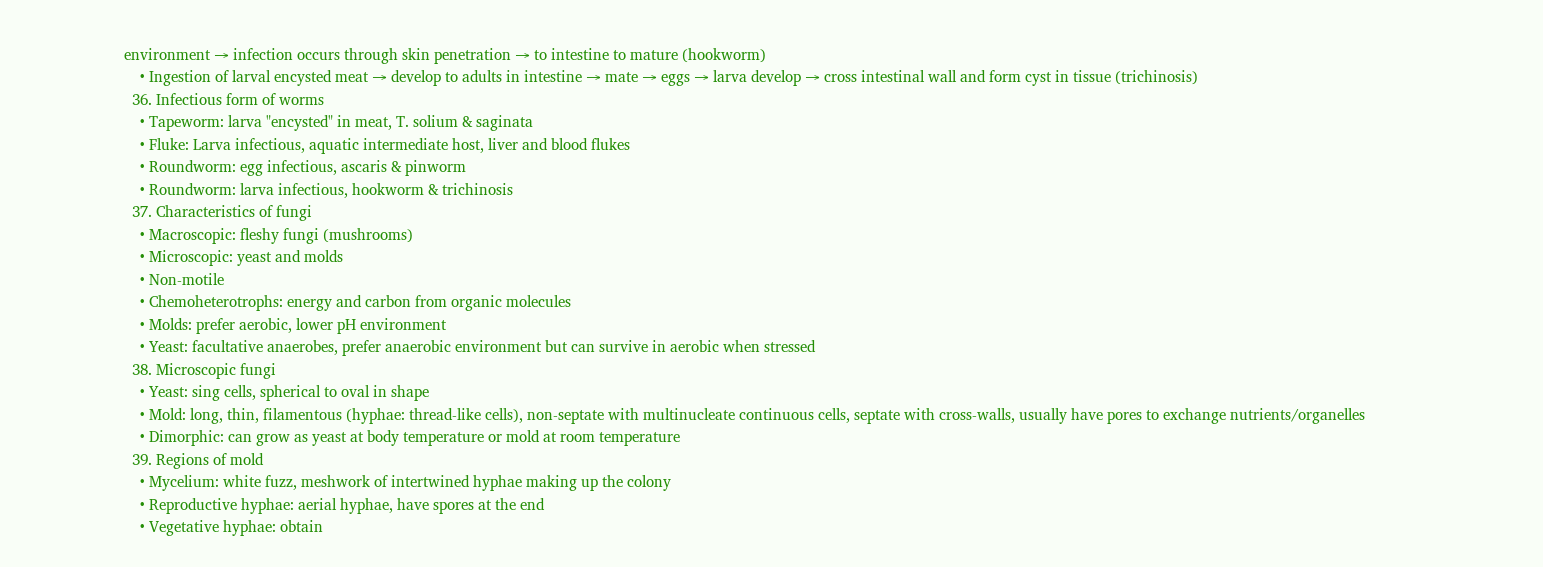environment → infection occurs through skin penetration → to intestine to mature (hookworm)
    • Ingestion of larval encysted meat → develop to adults in intestine → mate → eggs → larva develop → cross intestinal wall and form cyst in tissue (trichinosis)
  36. Infectious form of worms
    • Tapeworm: larva "encysted" in meat, T. solium & saginata
    • Fluke: Larva infectious, aquatic intermediate host, liver and blood flukes
    • Roundworm: egg infectious, ascaris & pinworm
    • Roundworm: larva infectious, hookworm & trichinosis
  37. Characteristics of fungi
    • Macroscopic: fleshy fungi (mushrooms)
    • Microscopic: yeast and molds
    • Non-motile
    • Chemoheterotrophs: energy and carbon from organic molecules
    • Molds: prefer aerobic, lower pH environment
    • Yeast: facultative anaerobes, prefer anaerobic environment but can survive in aerobic when stressed
  38. Microscopic fungi
    • Yeast: sing cells, spherical to oval in shape
    • Mold: long, thin, filamentous (hyphae: thread-like cells), non-septate with multinucleate continuous cells, septate with cross-walls, usually have pores to exchange nutrients/organelles
    • Dimorphic: can grow as yeast at body temperature or mold at room temperature
  39. Regions of mold
    • Mycelium: white fuzz, meshwork of intertwined hyphae making up the colony
    • Reproductive hyphae: aerial hyphae, have spores at the end
    • Vegetative hyphae: obtain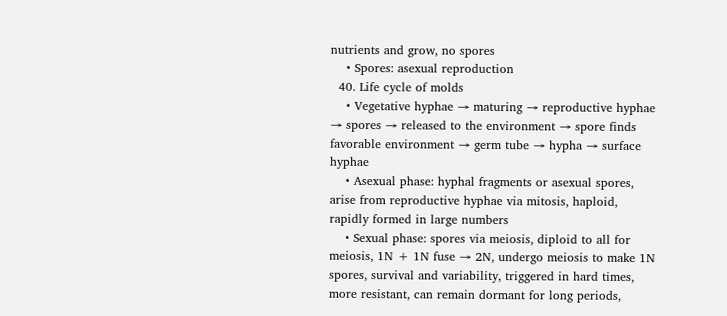nutrients and grow, no spores
    • Spores: asexual reproduction
  40. Life cycle of molds
    • Vegetative hyphae → maturing → reproductive hyphae → spores → released to the environment → spore finds favorable environment → germ tube → hypha → surface hyphae
    • Asexual phase: hyphal fragments or asexual spores, arise from reproductive hyphae via mitosis, haploid, rapidly formed in large numbers
    • Sexual phase: spores via meiosis, diploid to all for meiosis, 1N + 1N fuse → 2N, undergo meiosis to make 1N spores, survival and variability, triggered in hard times, more resistant, can remain dormant for long periods,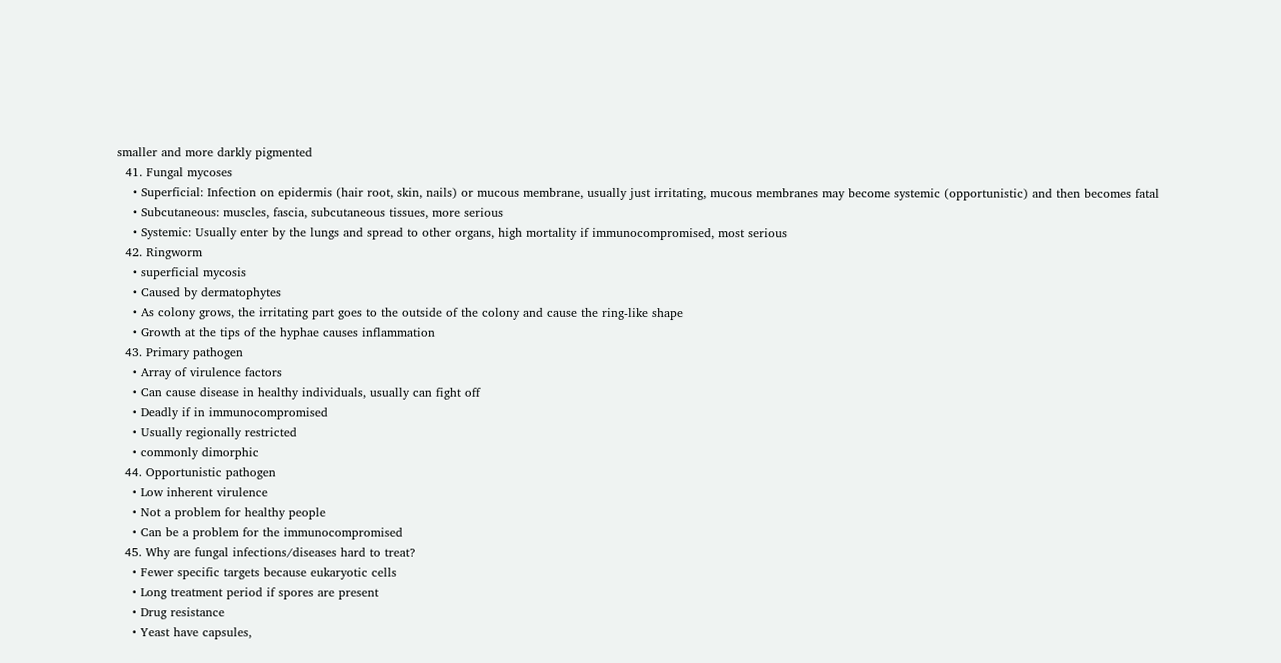smaller and more darkly pigmented
  41. Fungal mycoses
    • Superficial: Infection on epidermis (hair root, skin, nails) or mucous membrane, usually just irritating, mucous membranes may become systemic (opportunistic) and then becomes fatal
    • Subcutaneous: muscles, fascia, subcutaneous tissues, more serious
    • Systemic: Usually enter by the lungs and spread to other organs, high mortality if immunocompromised, most serious
  42. Ringworm
    • superficial mycosis
    • Caused by dermatophytes
    • As colony grows, the irritating part goes to the outside of the colony and cause the ring-like shape
    • Growth at the tips of the hyphae causes inflammation
  43. Primary pathogen
    • Array of virulence factors
    • Can cause disease in healthy individuals, usually can fight off
    • Deadly if in immunocompromised
    • Usually regionally restricted
    • commonly dimorphic
  44. Opportunistic pathogen
    • Low inherent virulence
    • Not a problem for healthy people
    • Can be a problem for the immunocompromised
  45. Why are fungal infections/diseases hard to treat?
    • Fewer specific targets because eukaryotic cells
    • Long treatment period if spores are present
    • Drug resistance
    • Yeast have capsules,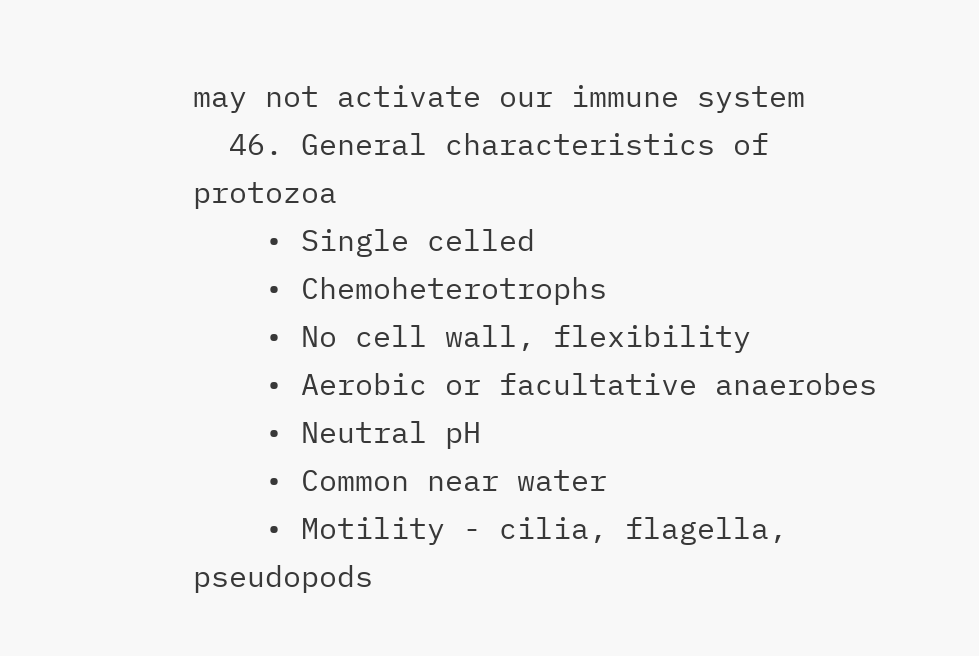may not activate our immune system
  46. General characteristics of protozoa
    • Single celled
    • Chemoheterotrophs
    • No cell wall, flexibility
    • Aerobic or facultative anaerobes
    • Neutral pH
    • Common near water
    • Motility - cilia, flagella, pseudopods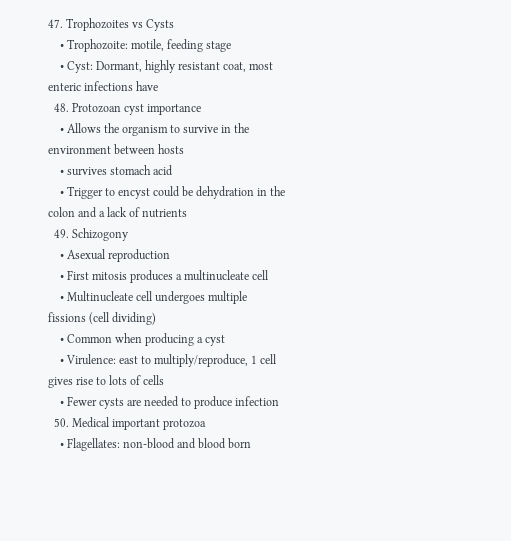47. Trophozoites vs Cysts
    • Trophozoite: motile, feeding stage
    • Cyst: Dormant, highly resistant coat, most enteric infections have
  48. Protozoan cyst importance
    • Allows the organism to survive in the environment between hosts
    • survives stomach acid
    • Trigger to encyst could be dehydration in the colon and a lack of nutrients
  49. Schizogony
    • Asexual reproduction
    • First mitosis produces a multinucleate cell
    • Multinucleate cell undergoes multiple fissions (cell dividing)
    • Common when producing a cyst
    • Virulence: east to multiply/reproduce, 1 cell gives rise to lots of cells
    • Fewer cysts are needed to produce infection
  50. Medical important protozoa
    • Flagellates: non-blood and blood born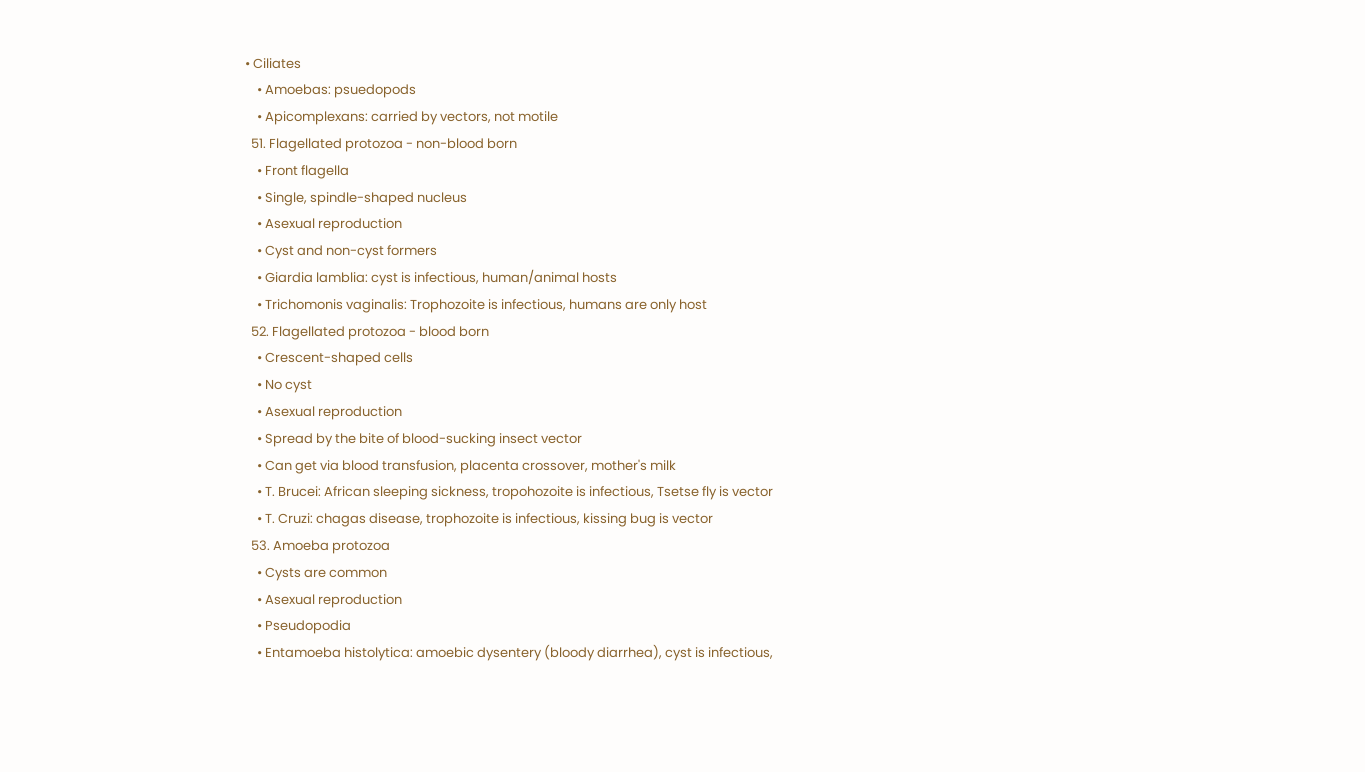• Ciliates
    • Amoebas: psuedopods
    • Apicomplexans: carried by vectors, not motile
  51. Flagellated protozoa - non-blood born
    • Front flagella
    • Single, spindle-shaped nucleus
    • Asexual reproduction
    • Cyst and non-cyst formers
    • Giardia lamblia: cyst is infectious, human/animal hosts
    • Trichomonis vaginalis: Trophozoite is infectious, humans are only host
  52. Flagellated protozoa - blood born
    • Crescent-shaped cells
    • No cyst
    • Asexual reproduction
    • Spread by the bite of blood-sucking insect vector
    • Can get via blood transfusion, placenta crossover, mother's milk
    • T. Brucei: African sleeping sickness, tropohozoite is infectious, Tsetse fly is vector
    • T. Cruzi: chagas disease, trophozoite is infectious, kissing bug is vector
  53. Amoeba protozoa
    • Cysts are common
    • Asexual reproduction
    • Pseudopodia
    • Entamoeba histolytica: amoebic dysentery (bloody diarrhea), cyst is infectious,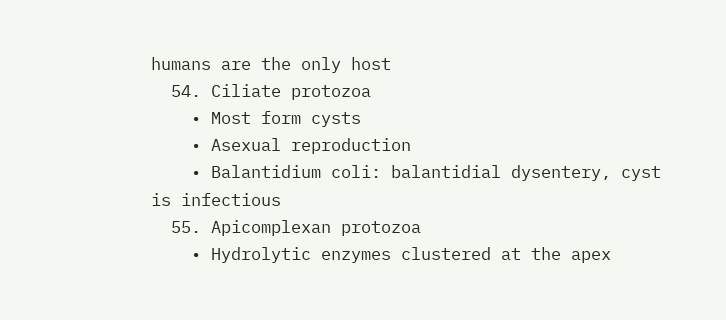humans are the only host
  54. Ciliate protozoa
    • Most form cysts
    • Asexual reproduction
    • Balantidium coli: balantidial dysentery, cyst is infectious
  55. Apicomplexan protozoa
    • Hydrolytic enzymes clustered at the apex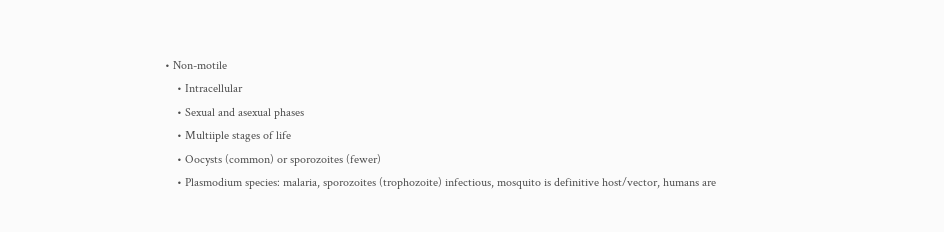• Non-motile
    • Intracellular
    • Sexual and asexual phases
    • Multiiple stages of life
    • Oocysts (common) or sporozoites (fewer)
    • Plasmodium species: malaria, sporozoites (trophozoite) infectious, mosquito is definitive host/vector, humans are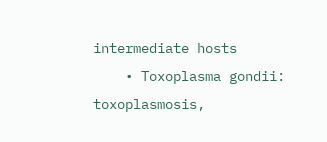intermediate hosts
    • Toxoplasma gondii: toxoplasmosis,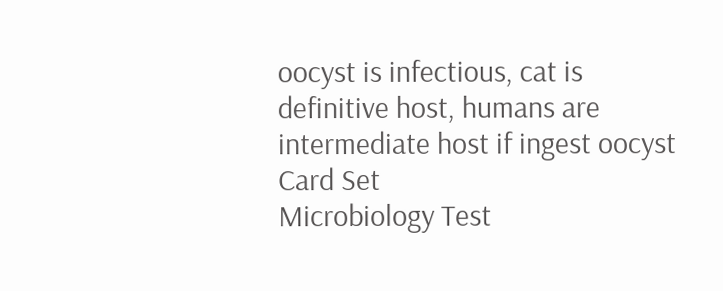oocyst is infectious, cat is definitive host, humans are intermediate host if ingest oocyst
Card Set
Microbiology Test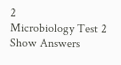2
Microbiology Test 2
Show Answers